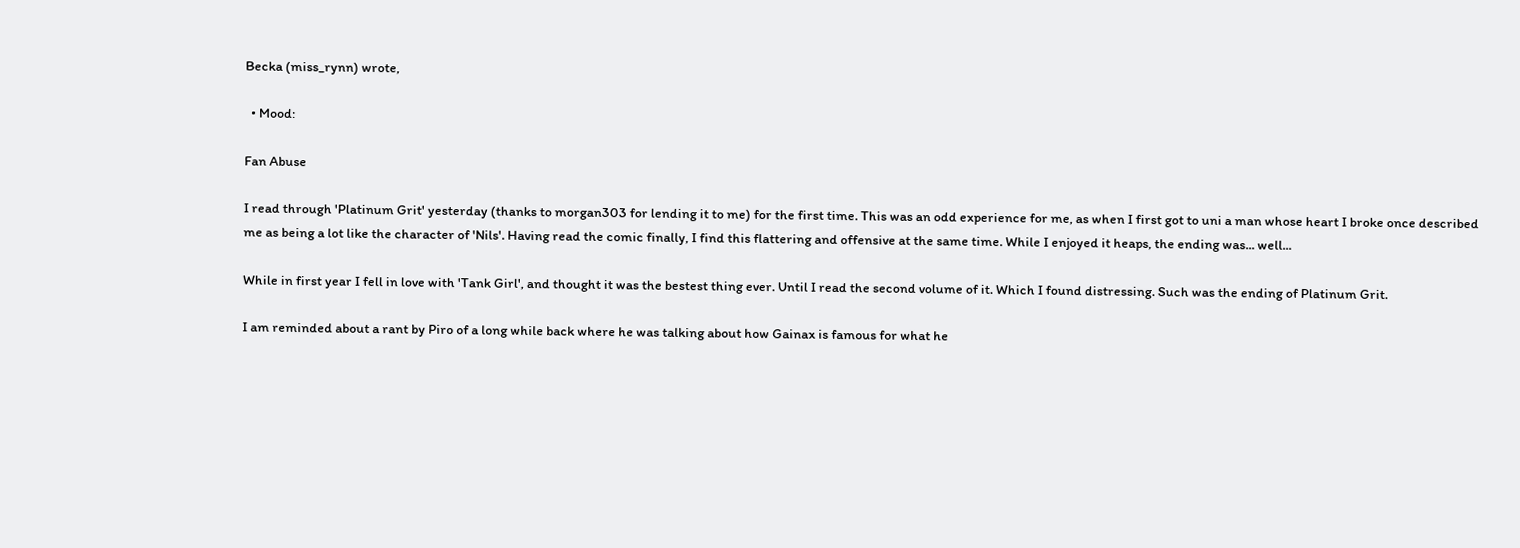Becka (miss_rynn) wrote,

  • Mood:

Fan Abuse

I read through 'Platinum Grit' yesterday (thanks to morgan303 for lending it to me) for the first time. This was an odd experience for me, as when I first got to uni a man whose heart I broke once described me as being a lot like the character of 'Nils'. Having read the comic finally, I find this flattering and offensive at the same time. While I enjoyed it heaps, the ending was... well...

While in first year I fell in love with 'Tank Girl', and thought it was the bestest thing ever. Until I read the second volume of it. Which I found distressing. Such was the ending of Platinum Grit.

I am reminded about a rant by Piro of a long while back where he was talking about how Gainax is famous for what he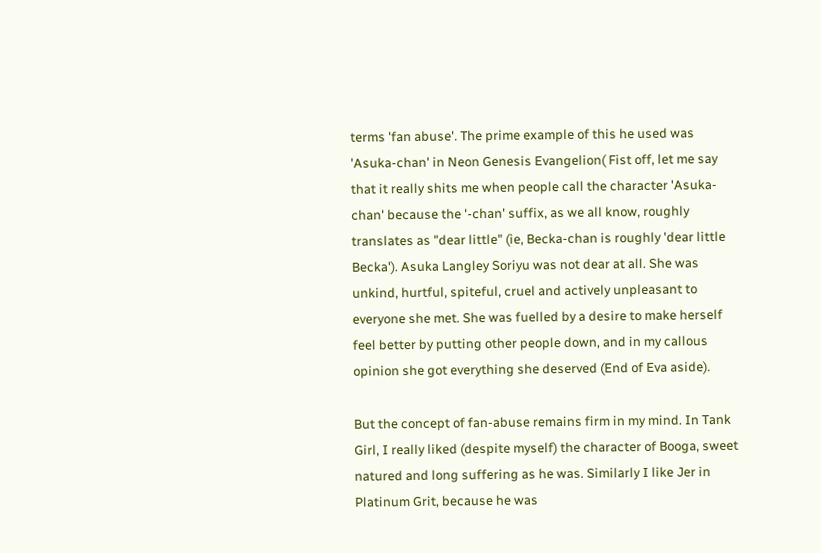terms 'fan abuse'. The prime example of this he used was 'Asuka-chan' in Neon Genesis Evangelion( Fist off, let me say that it really shits me when people call the character 'Asuka-chan' because the '-chan' suffix, as we all know, roughly translates as "dear little" (ie, Becka-chan is roughly 'dear little Becka'). Asuka Langley Soriyu was not dear at all. She was unkind, hurtful, spiteful, cruel and actively unpleasant to everyone she met. She was fuelled by a desire to make herself feel better by putting other people down, and in my callous opinion she got everything she deserved (End of Eva aside).

But the concept of fan-abuse remains firm in my mind. In Tank Girl, I really liked (despite myself) the character of Booga, sweet natured and long suffering as he was. Similarly I like Jer in Platinum Grit, because he was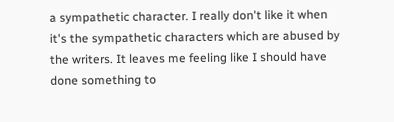a sympathetic character. I really don't like it when it's the sympathetic characters which are abused by the writers. It leaves me feeling like I should have done something to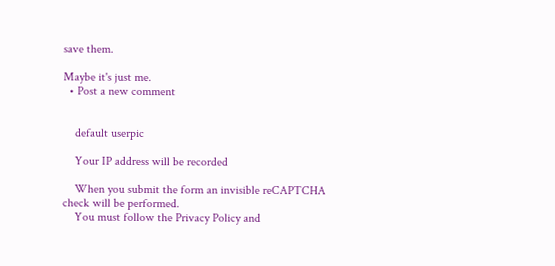save them.

Maybe it's just me.
  • Post a new comment


    default userpic

    Your IP address will be recorded

    When you submit the form an invisible reCAPTCHA check will be performed.
    You must follow the Privacy Policy and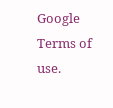Google Terms of use.